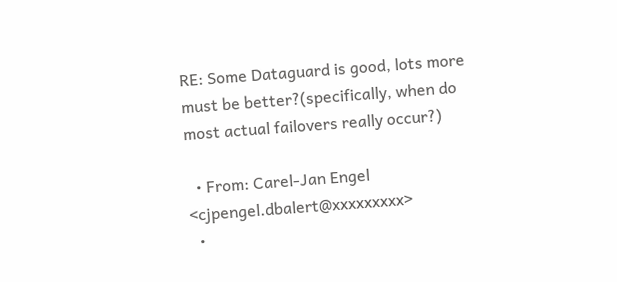RE: Some Dataguard is good, lots more must be better?(specifically, when do most actual failovers really occur?)

  • From: Carel-Jan Engel <cjpengel.dbalert@xxxxxxxxx>
  •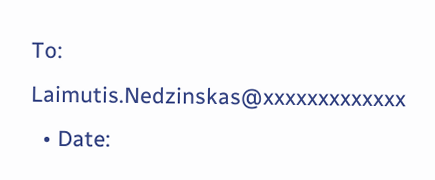To: Laimutis.Nedzinskas@xxxxxxxxxxxxx
  • Date: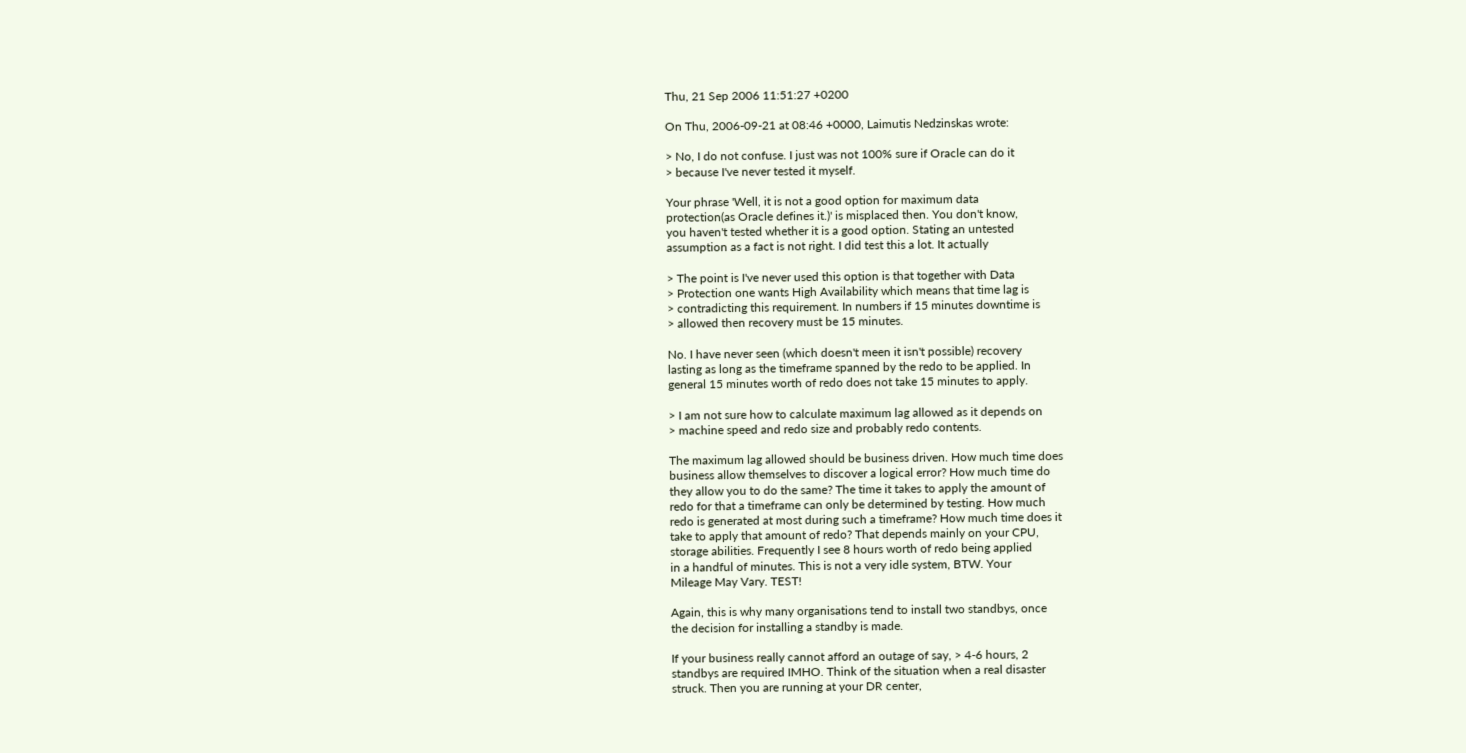Thu, 21 Sep 2006 11:51:27 +0200

On Thu, 2006-09-21 at 08:46 +0000, Laimutis Nedzinskas wrote:

> No, I do not confuse. I just was not 100% sure if Oracle can do it
> because I've never tested it myself.

Your phrase 'Well, it is not a good option for maximum data
protection(as Oracle defines it.)' is misplaced then. You don't know,
you haven't tested whether it is a good option. Stating an untested
assumption as a fact is not right. I did test this a lot. It actually

> The point is I've never used this option is that together with Data
> Protection one wants High Availability which means that time lag is
> contradicting this requirement. In numbers if 15 minutes downtime is
> allowed then recovery must be 15 minutes.

No. I have never seen (which doesn't meen it isn't possible) recovery
lasting as long as the timeframe spanned by the redo to be applied. In
general 15 minutes worth of redo does not take 15 minutes to apply.

> I am not sure how to calculate maximum lag allowed as it depends on
> machine speed and redo size and probably redo contents.

The maximum lag allowed should be business driven. How much time does
business allow themselves to discover a logical error? How much time do
they allow you to do the same? The time it takes to apply the amount of
redo for that a timeframe can only be determined by testing. How much
redo is generated at most during such a timeframe? How much time does it
take to apply that amount of redo? That depends mainly on your CPU,
storage abilities. Frequently I see 8 hours worth of redo being applied
in a handful of minutes. This is not a very idle system, BTW. Your
Mileage May Vary. TEST!

Again, this is why many organisations tend to install two standbys, once
the decision for installing a standby is made.

If your business really cannot afford an outage of say, > 4-6 hours, 2
standbys are required IMHO. Think of the situation when a real disaster
struck. Then you are running at your DR center,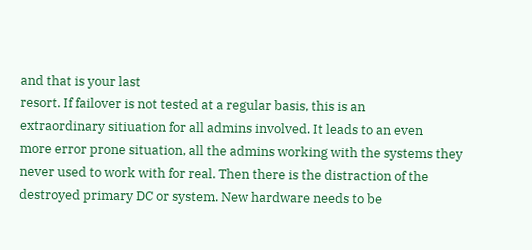and that is your last
resort. If failover is not tested at a regular basis, this is an
extraordinary sitiuation for all admins involved. It leads to an even
more error prone situation, all the admins working with the systems they
never used to work with for real. Then there is the distraction of the
destroyed primary DC or system. New hardware needs to be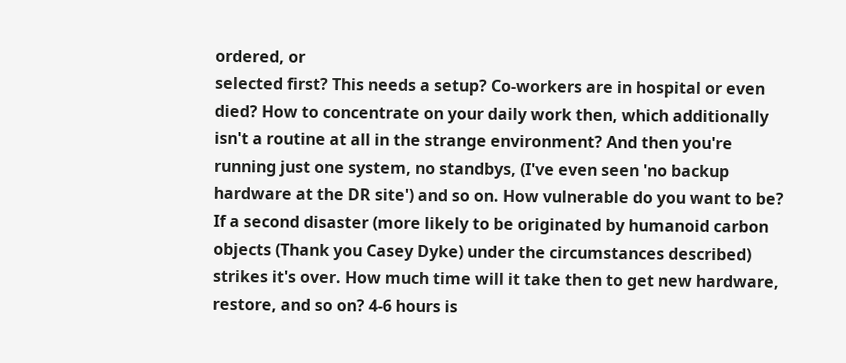ordered, or
selected first? This needs a setup? Co-workers are in hospital or even
died? How to concentrate on your daily work then, which additionally
isn't a routine at all in the strange environment? And then you're
running just one system, no standbys, (I've even seen 'no backup
hardware at the DR site') and so on. How vulnerable do you want to be?
If a second disaster (more likely to be originated by humanoid carbon
objects (Thank you Casey Dyke) under the circumstances described)
strikes it's over. How much time will it take then to get new hardware,
restore, and so on? 4-6 hours is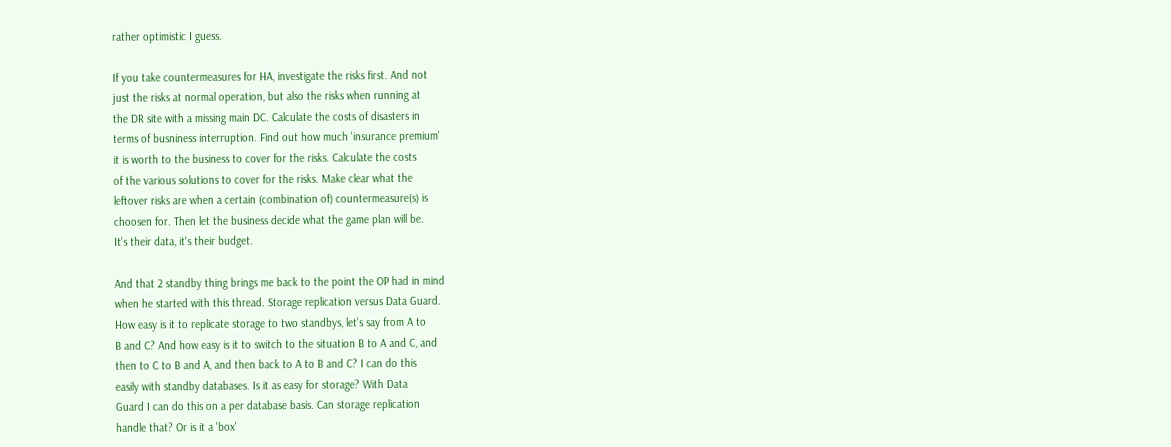rather optimistic I guess.

If you take countermeasures for HA, investigate the risks first. And not
just the risks at normal operation, but also the risks when running at
the DR site with a missing main DC. Calculate the costs of disasters in
terms of busniness interruption. Find out how much 'insurance premium'
it is worth to the business to cover for the risks. Calculate the costs
of the various solutions to cover for the risks. Make clear what the
leftover risks are when a certain (combination of) countermeasure(s) is
choosen for. Then let the business decide what the game plan will be.
It's their data, it's their budget.

And that 2 standby thing brings me back to the point the OP had in mind
when he started with this thread. Storage replication versus Data Guard.
How easy is it to replicate storage to two standbys, let's say from A to
B and C? And how easy is it to switch to the situation B to A and C, and
then to C to B and A, and then back to A to B and C? I can do this
easily with standby databases. Is it as easy for storage? With Data
Guard I can do this on a per database basis. Can storage replication
handle that? Or is it a 'box'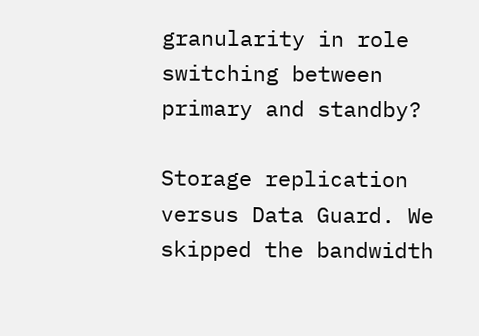granularity in role switching between
primary and standby?

Storage replication versus Data Guard. We skipped the bandwidth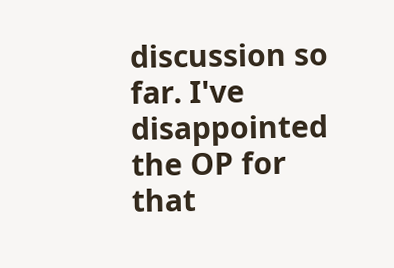discussion so far. I've disappointed the OP for that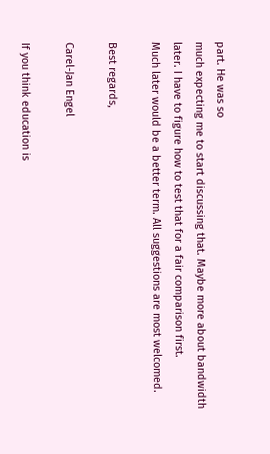part. He was so
much expecting me to start discussing that. Maybe more about bandwidth
later. I have to figure how to test that for a fair comparison first.
Much later would be a better term. All suggestions are most welcomed.

Best regards,

Carel-Jan Engel

If you think education is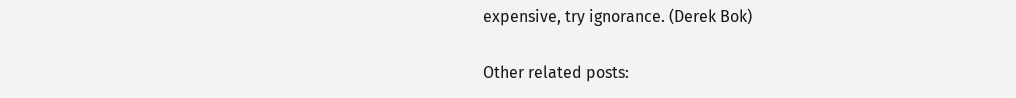expensive, try ignorance. (Derek Bok)

Other related posts: